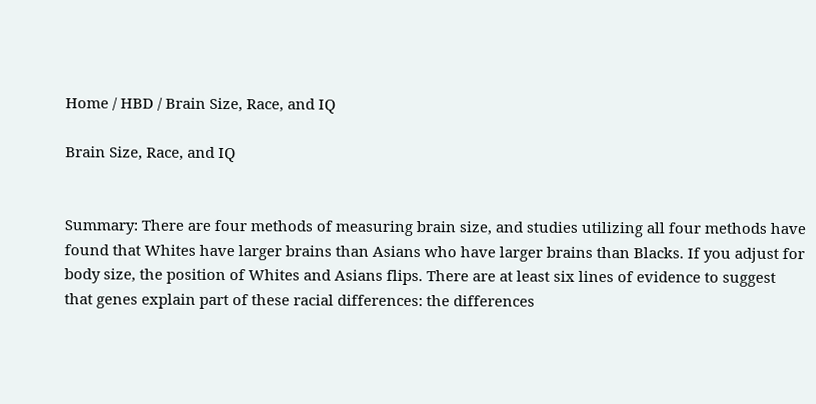Home / HBD / Brain Size, Race, and IQ

Brain Size, Race, and IQ


Summary: There are four methods of measuring brain size, and studies utilizing all four methods have found that Whites have larger brains than Asians who have larger brains than Blacks. If you adjust for body size, the position of Whites and Asians flips. There are at least six lines of evidence to suggest that genes explain part of these racial differences: the differences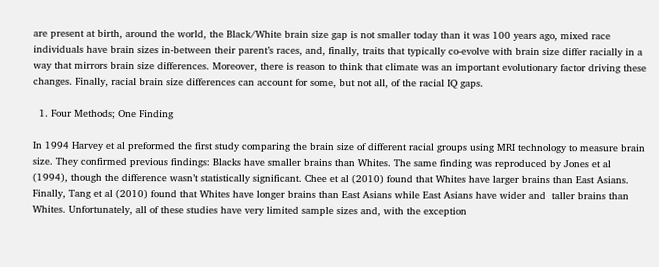are present at birth, around the world, the Black/White brain size gap is not smaller today than it was 100 years ago, mixed race individuals have brain sizes in-between their parent’s races, and, finally, traits that typically co-evolve with brain size differ racially in a way that mirrors brain size differences. Moreover, there is reason to think that climate was an important evolutionary factor driving these changes. Finally, racial brain size differences can account for some, but not all, of the racial IQ gaps.

  1. Four Methods; One Finding

In 1994 Harvey et al preformed the first study comparing the brain size of different racial groups using MRI technology to measure brain size. They confirmed previous findings: Blacks have smaller brains than Whites. The same finding was reproduced by Jones et al (1994), though the difference wasn’t statistically significant. Chee et al (2010) found that Whites have larger brains than East Asians.  Finally, Tang et al (2010) found that Whites have longer brains than East Asians while East Asians have wider and  taller brains than Whites. Unfortunately, all of these studies have very limited sample sizes and, with the exception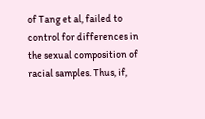of Tang et al, failed to control for differences in the sexual composition of racial samples. Thus, if,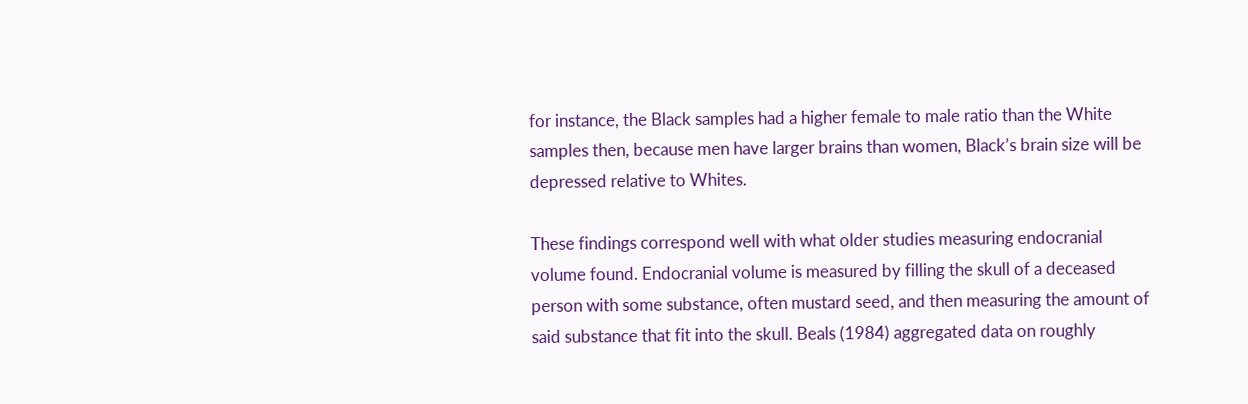for instance, the Black samples had a higher female to male ratio than the White samples then, because men have larger brains than women, Black’s brain size will be depressed relative to Whites.

These findings correspond well with what older studies measuring endocranial volume found. Endocranial volume is measured by filling the skull of a deceased person with some substance, often mustard seed, and then measuring the amount of said substance that fit into the skull. Beals (1984) aggregated data on roughly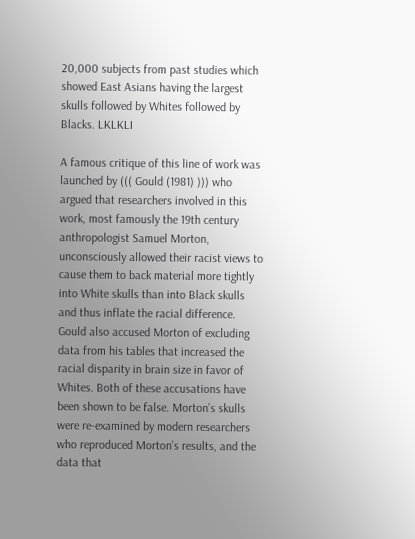20,000 subjects from past studies which showed East Asians having the largest skulls followed by Whites followed by Blacks. LKLKLI

A famous critique of this line of work was launched by ((( Gould (1981) ))) who argued that researchers involved in this work, most famously the 19th century anthropologist Samuel Morton, unconsciously allowed their racist views to cause them to back material more tightly into White skulls than into Black skulls and thus inflate the racial difference. Gould also accused Morton of excluding data from his tables that increased the racial disparity in brain size in favor of Whites. Both of these accusations have been shown to be false. Morton’s skulls were re-examined by modern researchers who reproduced Morton’s results, and the data that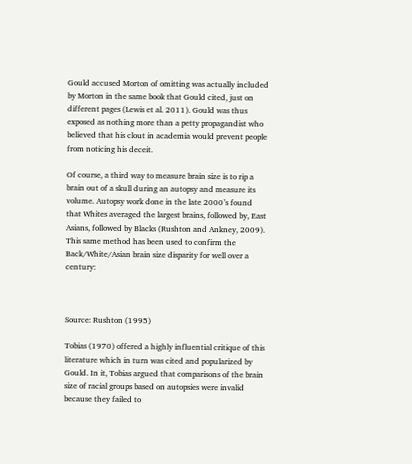Gould accused Morton of omitting was actually included by Morton in the same book that Gould cited, just on different pages (Lewis et al. 2011). Gould was thus exposed as nothing more than a petty propagandist who believed that his clout in academia would prevent people from noticing his deceit.

Of course, a third way to measure brain size is to rip a brain out of a skull during an autopsy and measure its volume. Autopsy work done in the late 2000’s found that Whites averaged the largest brains, followed by, East Asians, followed by Blacks (Rushton and Ankney, 2009).  This same method has been used to confirm the Back/White/Asian brain size disparity for well over a century:



Source: Rushton (1995)

Tobias (1970) offered a highly influential critique of this literature which in turn was cited and popularized by Gould. In it, Tobias argued that comparisons of the brain size of racial groups based on autopsies were invalid because they failed to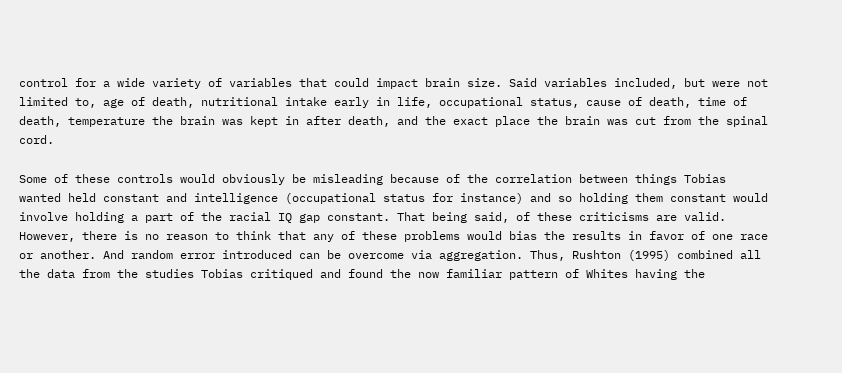control for a wide variety of variables that could impact brain size. Said variables included, but were not limited to, age of death, nutritional intake early in life, occupational status, cause of death, time of death, temperature the brain was kept in after death, and the exact place the brain was cut from the spinal cord.

Some of these controls would obviously be misleading because of the correlation between things Tobias wanted held constant and intelligence (occupational status for instance) and so holding them constant would involve holding a part of the racial IQ gap constant. That being said, of these criticisms are valid. However, there is no reason to think that any of these problems would bias the results in favor of one race or another. And random error introduced can be overcome via aggregation. Thus, Rushton (1995) combined all the data from the studies Tobias critiqued and found the now familiar pattern of Whites having the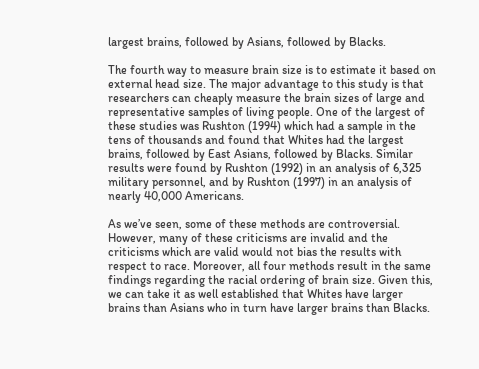largest brains, followed by Asians, followed by Blacks.

The fourth way to measure brain size is to estimate it based on external head size. The major advantage to this study is that researchers can cheaply measure the brain sizes of large and representative samples of living people. One of the largest of these studies was Rushton (1994) which had a sample in the tens of thousands and found that Whites had the largest brains, followed by East Asians, followed by Blacks. Similar results were found by Rushton (1992) in an analysis of 6,325 military personnel, and by Rushton (1997) in an analysis of nearly 40,000 Americans.

As we’ve seen, some of these methods are controversial. However, many of these criticisms are invalid and the criticisms which are valid would not bias the results with respect to race. Moreover, all four methods result in the same findings regarding the racial ordering of brain size. Given this, we can take it as well established that Whites have larger brains than Asians who in turn have larger brains than Blacks.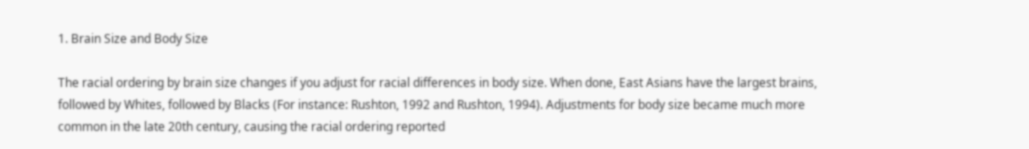1. Brain Size and Body Size

The racial ordering by brain size changes if you adjust for racial differences in body size. When done, East Asians have the largest brains, followed by Whites, followed by Blacks (For instance: Rushton, 1992 and Rushton, 1994). Adjustments for body size became much more common in the late 20th century, causing the racial ordering reported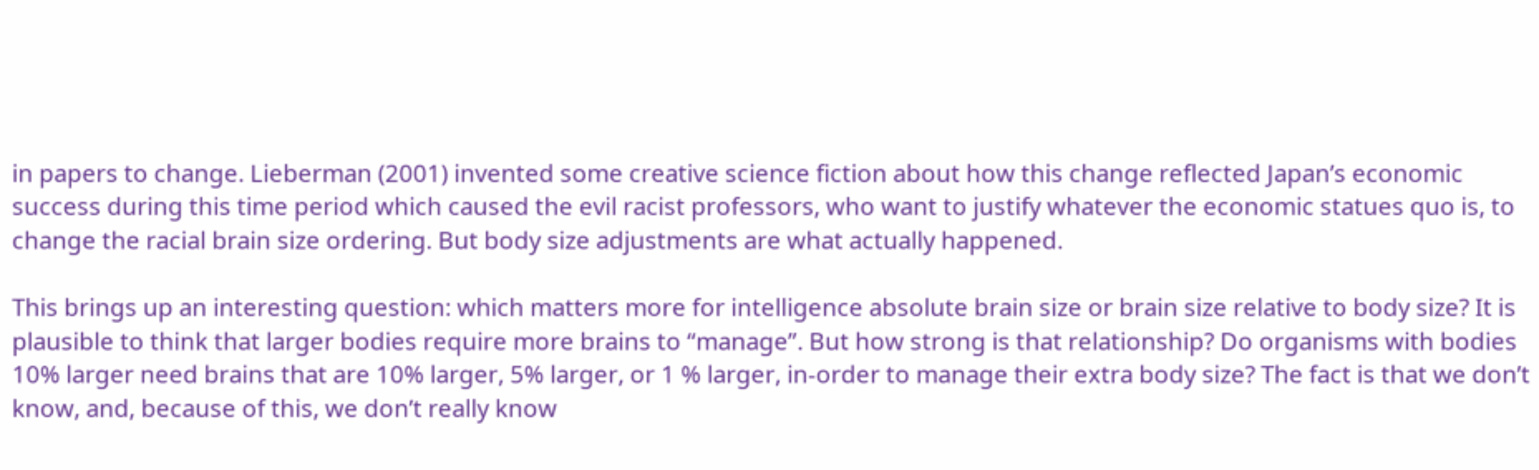in papers to change. Lieberman (2001) invented some creative science fiction about how this change reflected Japan’s economic success during this time period which caused the evil racist professors, who want to justify whatever the economic statues quo is, to change the racial brain size ordering. But body size adjustments are what actually happened.

This brings up an interesting question: which matters more for intelligence absolute brain size or brain size relative to body size? It is plausible to think that larger bodies require more brains to “manage”. But how strong is that relationship? Do organisms with bodies 10% larger need brains that are 10% larger, 5% larger, or 1 % larger, in-order to manage their extra body size? The fact is that we don’t know, and, because of this, we don’t really know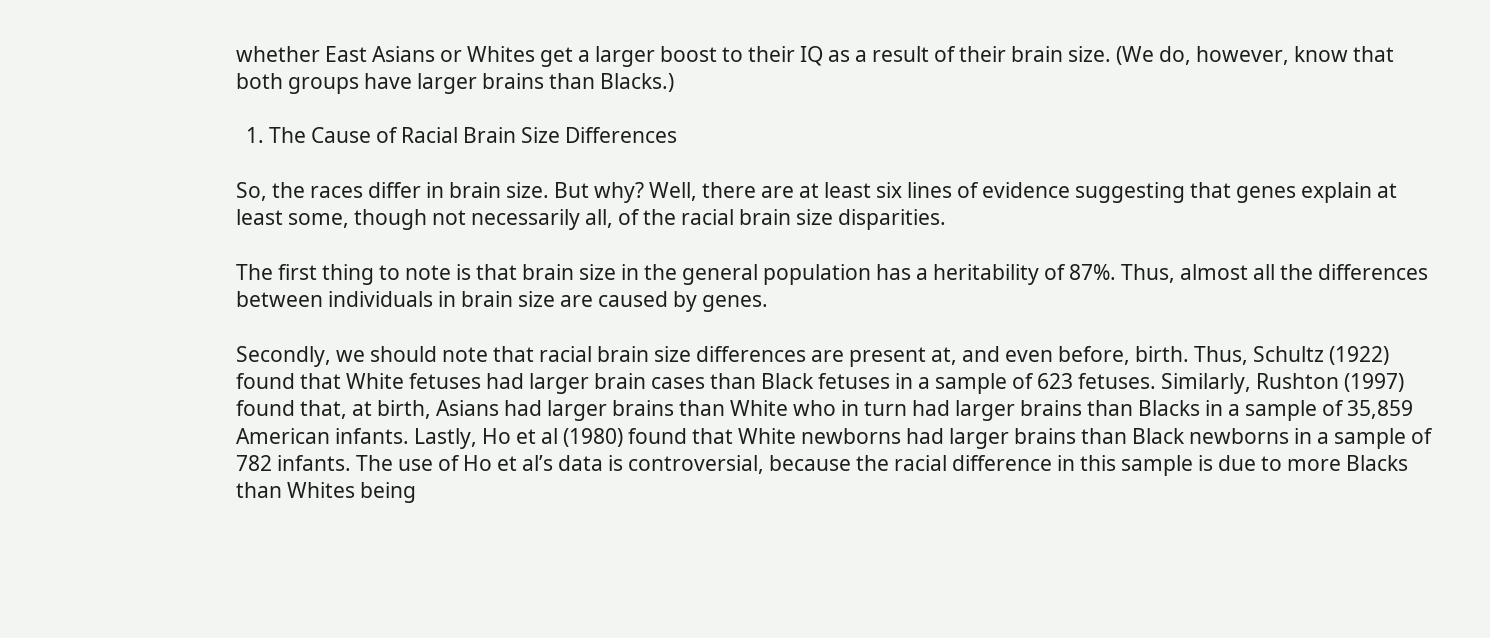whether East Asians or Whites get a larger boost to their IQ as a result of their brain size. (We do, however, know that both groups have larger brains than Blacks.)

  1. The Cause of Racial Brain Size Differences

So, the races differ in brain size. But why? Well, there are at least six lines of evidence suggesting that genes explain at least some, though not necessarily all, of the racial brain size disparities.

The first thing to note is that brain size in the general population has a heritability of 87%. Thus, almost all the differences between individuals in brain size are caused by genes.

Secondly, we should note that racial brain size differences are present at, and even before, birth. Thus, Schultz (1922) found that White fetuses had larger brain cases than Black fetuses in a sample of 623 fetuses. Similarly, Rushton (1997) found that, at birth, Asians had larger brains than White who in turn had larger brains than Blacks in a sample of 35,859 American infants. Lastly, Ho et al (1980) found that White newborns had larger brains than Black newborns in a sample of 782 infants. The use of Ho et al’s data is controversial, because the racial difference in this sample is due to more Blacks than Whites being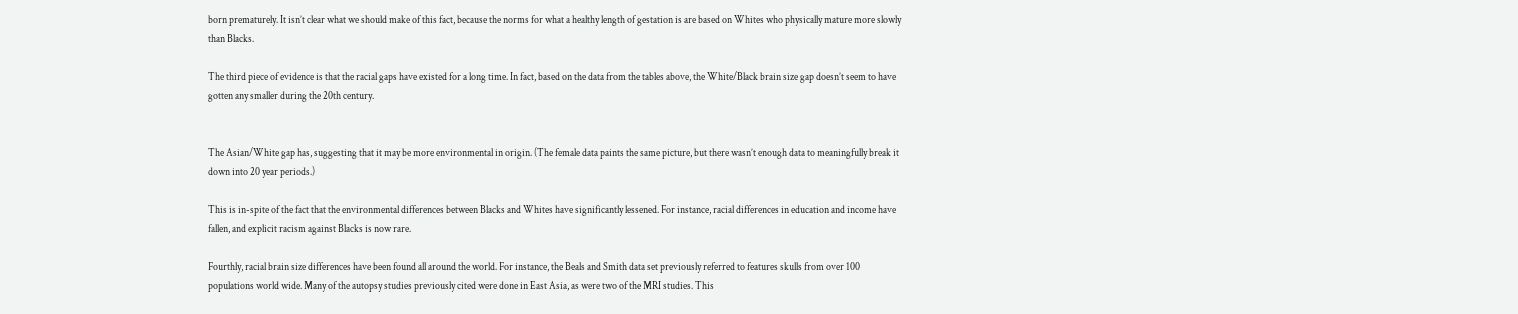born prematurely. It isn’t clear what we should make of this fact, because the norms for what a healthy length of gestation is are based on Whites who physically mature more slowly than Blacks.

The third piece of evidence is that the racial gaps have existed for a long time. In fact, based on the data from the tables above, the White/Black brain size gap doesn’t seem to have gotten any smaller during the 20th century.


The Asian/White gap has, suggesting that it may be more environmental in origin. (The female data paints the same picture, but there wasn’t enough data to meaningfully break it down into 20 year periods.)

This is in-spite of the fact that the environmental differences between Blacks and Whites have significantly lessened. For instance, racial differences in education and income have fallen, and explicit racism against Blacks is now rare.

Fourthly, racial brain size differences have been found all around the world. For instance, the Beals and Smith data set previously referred to features skulls from over 100 populations world wide. Many of the autopsy studies previously cited were done in East Asia, as were two of the MRI studies. This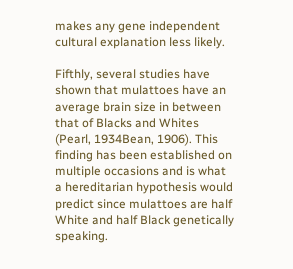makes any gene independent cultural explanation less likely.

Fifthly, several studies have shown that mulattoes have an average brain size in between that of Blacks and Whites (Pearl, 1934Bean, 1906). This finding has been established on multiple occasions and is what a hereditarian hypothesis would predict since mulattoes are half White and half Black genetically speaking.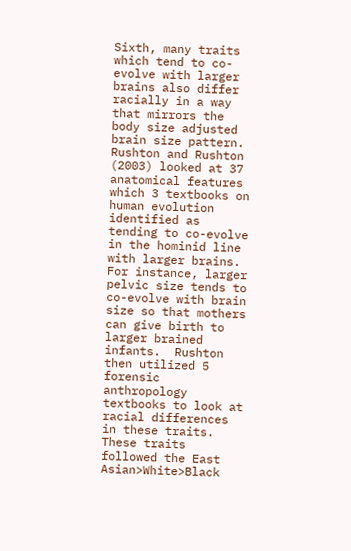Sixth, many traits which tend to co-evolve with larger brains also differ racially in a way that mirrors the body size adjusted brain size pattern. Rushton and Rushton (2003) looked at 37 anatomical features which 3 textbooks on human evolution identified as tending to co-evolve in the hominid line with larger brains. For instance, larger pelvic size tends to co-evolve with brain size so that mothers can give birth to larger brained infants.  Rushton then utilized 5 forensic anthropology textbooks to look at racial differences in these traits. These traits followed the East Asian>White>Black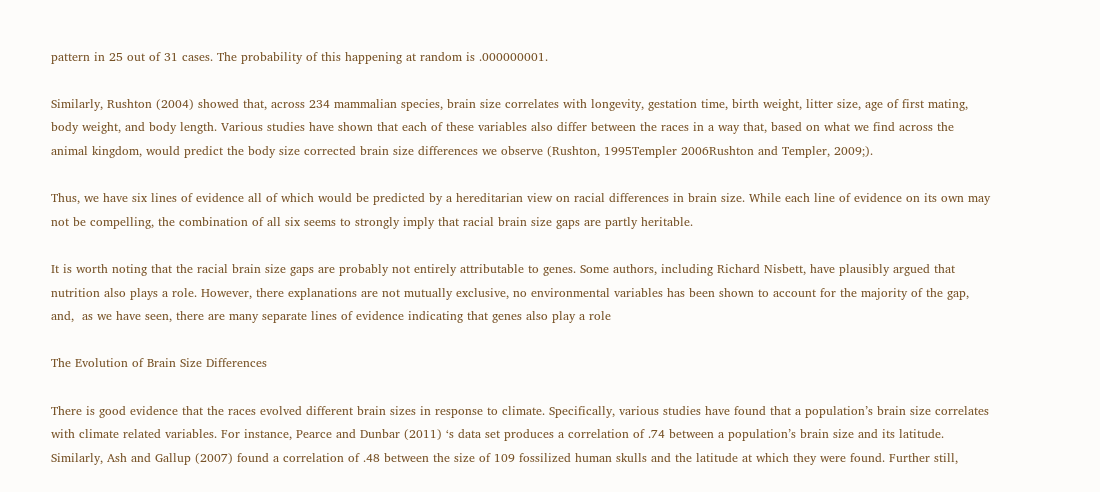pattern in 25 out of 31 cases. The probability of this happening at random is .000000001.

Similarly, Rushton (2004) showed that, across 234 mammalian species, brain size correlates with longevity, gestation time, birth weight, litter size, age of first mating, body weight, and body length. Various studies have shown that each of these variables also differ between the races in a way that, based on what we find across the animal kingdom, would predict the body size corrected brain size differences we observe (Rushton, 1995Templer 2006Rushton and Templer, 2009;).

Thus, we have six lines of evidence all of which would be predicted by a hereditarian view on racial differences in brain size. While each line of evidence on its own may not be compelling, the combination of all six seems to strongly imply that racial brain size gaps are partly heritable.

It is worth noting that the racial brain size gaps are probably not entirely attributable to genes. Some authors, including Richard Nisbett, have plausibly argued that nutrition also plays a role. However, there explanations are not mutually exclusive, no environmental variables has been shown to account for the majority of the gap, and,  as we have seen, there are many separate lines of evidence indicating that genes also play a role

The Evolution of Brain Size Differences

There is good evidence that the races evolved different brain sizes in response to climate. Specifically, various studies have found that a population’s brain size correlates with climate related variables. For instance, Pearce and Dunbar (2011) ‘s data set produces a correlation of .74 between a population’s brain size and its latitude. Similarly, Ash and Gallup (2007) found a correlation of .48 between the size of 109 fossilized human skulls and the latitude at which they were found. Further still,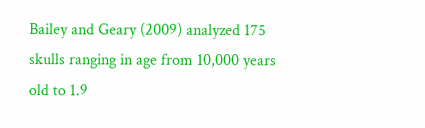Bailey and Geary (2009) analyzed 175 skulls ranging in age from 10,000 years old to 1.9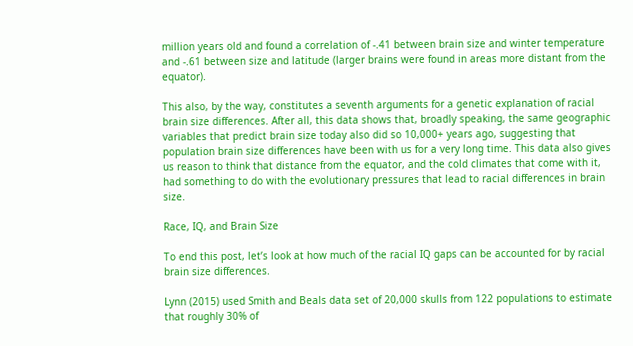million years old and found a correlation of -.41 between brain size and winter temperature and -.61 between size and latitude (larger brains were found in areas more distant from the equator).

This also, by the way, constitutes a seventh arguments for a genetic explanation of racial brain size differences. After all, this data shows that, broadly speaking, the same geographic variables that predict brain size today also did so 10,000+ years ago, suggesting that population brain size differences have been with us for a very long time. This data also gives us reason to think that distance from the equator, and the cold climates that come with it, had something to do with the evolutionary pressures that lead to racial differences in brain size.

Race, IQ, and Brain Size

To end this post, let’s look at how much of the racial IQ gaps can be accounted for by racial brain size differences.

Lynn (2015) used Smith and Beals data set of 20,000 skulls from 122 populations to estimate that roughly 30% of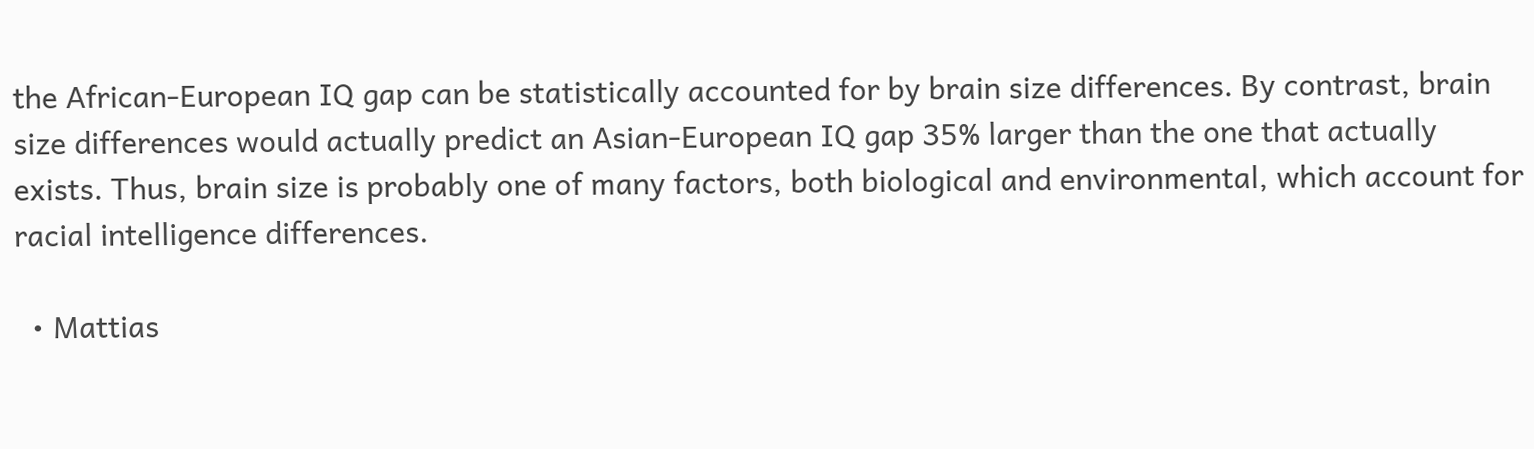the African-European IQ gap can be statistically accounted for by brain size differences. By contrast, brain size differences would actually predict an Asian-European IQ gap 35% larger than the one that actually exists. Thus, brain size is probably one of many factors, both biological and environmental, which account for racial intelligence differences.

  • Mattias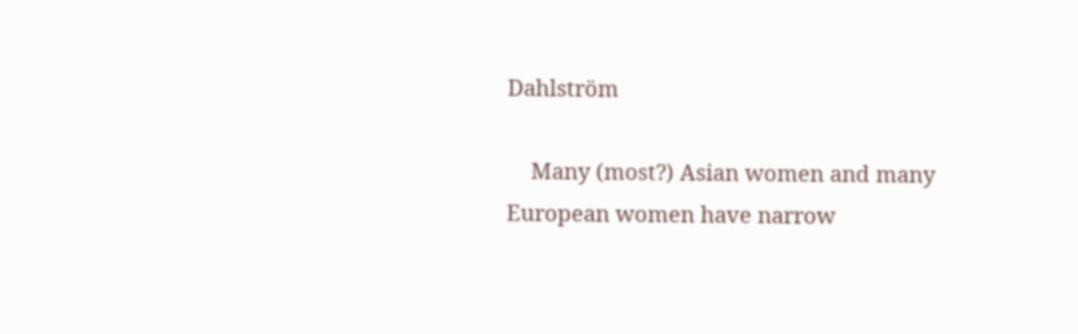Dahlström

    Many (most?) Asian women and many European women have narrow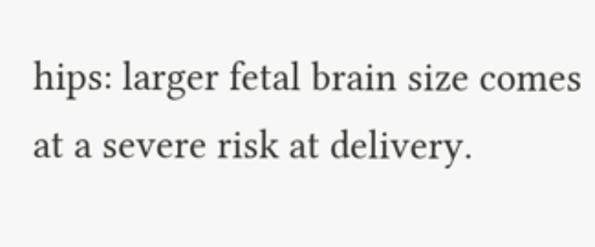hips: larger fetal brain size comes at a severe risk at delivery.